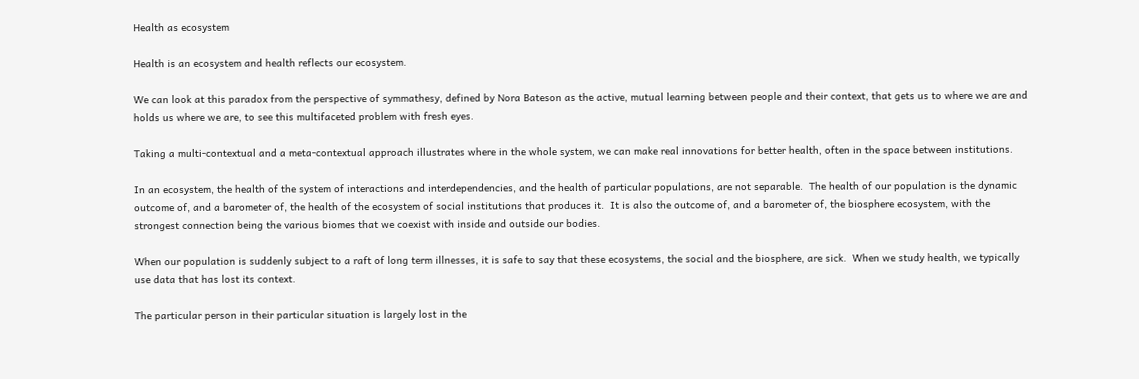Health as ecosystem

Health is an ecosystem and health reflects our ecosystem.

We can look at this paradox from the perspective of symmathesy, defined by Nora Bateson as the active, mutual learning between people and their context, that gets us to where we are and holds us where we are, to see this multifaceted problem with fresh eyes.

Taking a multi-contextual and a meta-contextual approach illustrates where in the whole system, we can make real innovations for better health, often in the space between institutions.

In an ecosystem, the health of the system of interactions and interdependencies, and the health of particular populations, are not separable.  The health of our population is the dynamic outcome of, and a barometer of, the health of the ecosystem of social institutions that produces it.  It is also the outcome of, and a barometer of, the biosphere ecosystem, with the strongest connection being the various biomes that we coexist with inside and outside our bodies.

When our population is suddenly subject to a raft of long term illnesses, it is safe to say that these ecosystems, the social and the biosphere, are sick.  When we study health, we typically use data that has lost its context.

The particular person in their particular situation is largely lost in the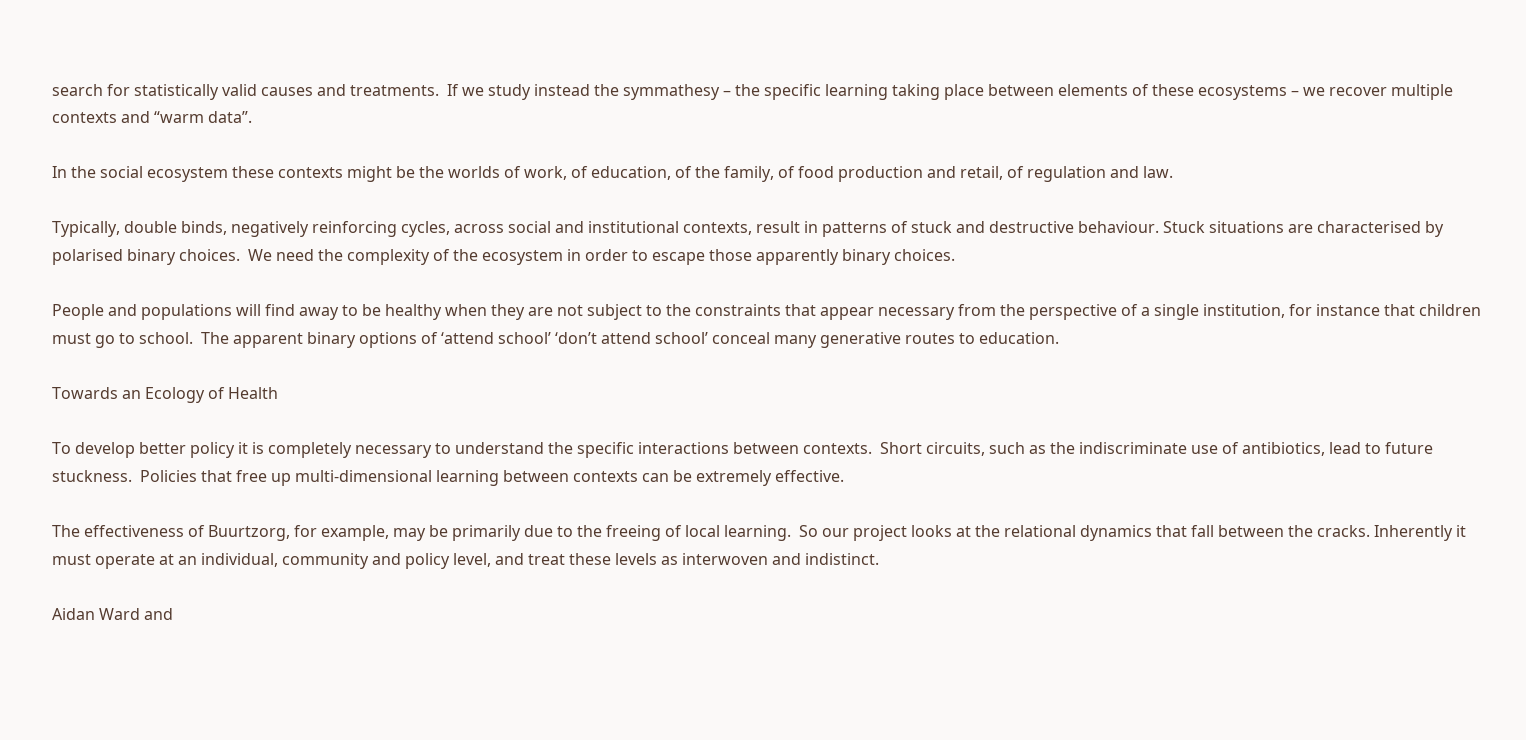search for statistically valid causes and treatments.  If we study instead the symmathesy – the specific learning taking place between elements of these ecosystems – we recover multiple contexts and “warm data”.

In the social ecosystem these contexts might be the worlds of work, of education, of the family, of food production and retail, of regulation and law.

Typically, double binds, negatively reinforcing cycles, across social and institutional contexts, result in patterns of stuck and destructive behaviour. Stuck situations are characterised by polarised binary choices.  We need the complexity of the ecosystem in order to escape those apparently binary choices.

People and populations will find away to be healthy when they are not subject to the constraints that appear necessary from the perspective of a single institution, for instance that children must go to school.  The apparent binary options of ‘attend school’ ‘don’t attend school’ conceal many generative routes to education.

Towards an Ecology of Health

To develop better policy it is completely necessary to understand the specific interactions between contexts.  Short circuits, such as the indiscriminate use of antibiotics, lead to future stuckness.  Policies that free up multi-dimensional learning between contexts can be extremely effective.

The effectiveness of Buurtzorg, for example, may be primarily due to the freeing of local learning.  So our project looks at the relational dynamics that fall between the cracks. Inherently it must operate at an individual, community and policy level, and treat these levels as interwoven and indistinct.

Aidan Ward and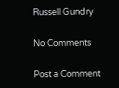Russell Gundry

No Comments

Post a Comment